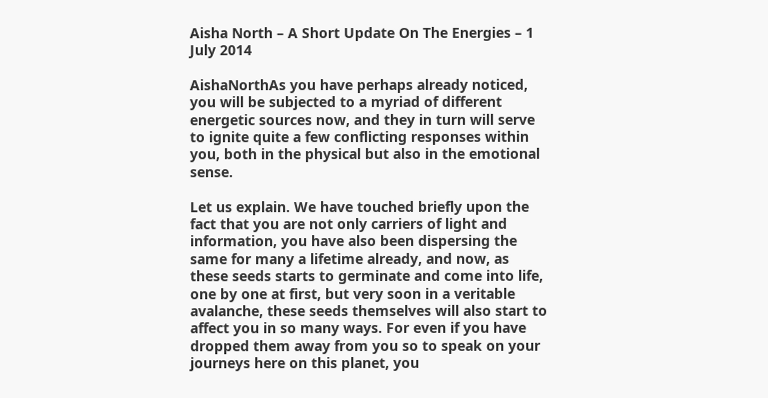Aisha North – A Short Update On The Energies – 1 July 2014

AishaNorthAs you have perhaps already noticed, you will be subjected to a myriad of different energetic sources now, and they in turn will serve to ignite quite a few conflicting responses within you, both in the physical but also in the emotional sense.

Let us explain. We have touched briefly upon the fact that you are not only carriers of light and information, you have also been dispersing the same for many a lifetime already, and now, as these seeds starts to germinate and come into life, one by one at first, but very soon in a veritable avalanche, these seeds themselves will also start to affect you in so many ways. For even if you have dropped them away from you so to speak on your journeys here on this planet, you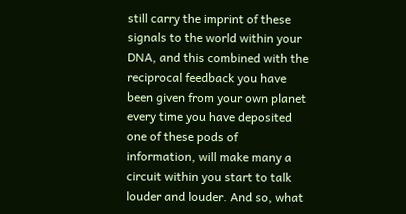still carry the imprint of these signals to the world within your DNA, and this combined with the reciprocal feedback you have been given from your own planet every time you have deposited one of these pods of information, will make many a circuit within you start to talk louder and louder. And so, what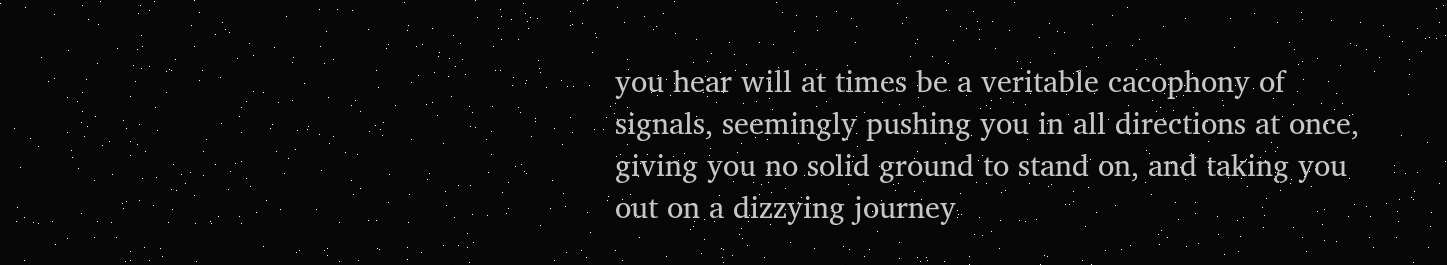you hear will at times be a veritable cacophony of signals, seemingly pushing you in all directions at once, giving you no solid ground to stand on, and taking you out on a dizzying journey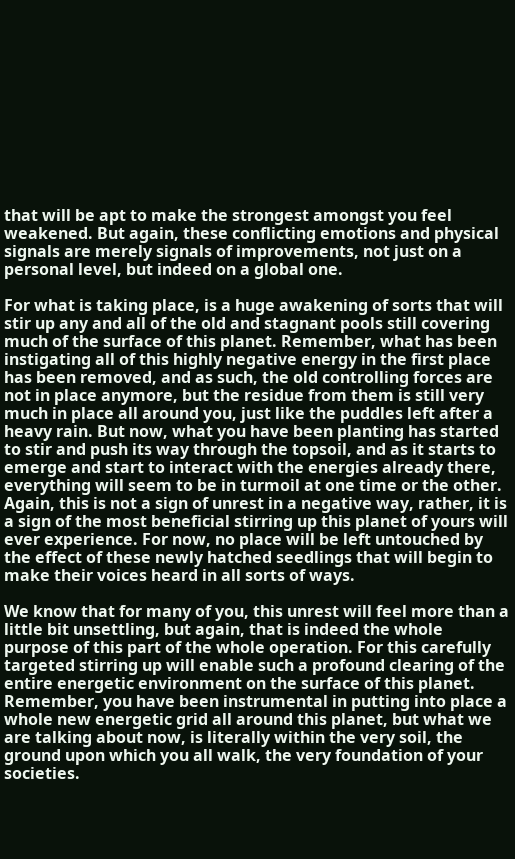that will be apt to make the strongest amongst you feel weakened. But again, these conflicting emotions and physical signals are merely signals of improvements, not just on a personal level, but indeed on a global one.

For what is taking place, is a huge awakening of sorts that will stir up any and all of the old and stagnant pools still covering much of the surface of this planet. Remember, what has been instigating all of this highly negative energy in the first place has been removed, and as such, the old controlling forces are not in place anymore, but the residue from them is still very much in place all around you, just like the puddles left after a heavy rain. But now, what you have been planting has started to stir and push its way through the topsoil, and as it starts to emerge and start to interact with the energies already there, everything will seem to be in turmoil at one time or the other. Again, this is not a sign of unrest in a negative way, rather, it is a sign of the most beneficial stirring up this planet of yours will ever experience. For now, no place will be left untouched by the effect of these newly hatched seedlings that will begin to make their voices heard in all sorts of ways.

We know that for many of you, this unrest will feel more than a little bit unsettling, but again, that is indeed the whole purpose of this part of the whole operation. For this carefully targeted stirring up will enable such a profound clearing of the entire energetic environment on the surface of this planet. Remember, you have been instrumental in putting into place a whole new energetic grid all around this planet, but what we are talking about now, is literally within the very soil, the ground upon which you all walk, the very foundation of your societies.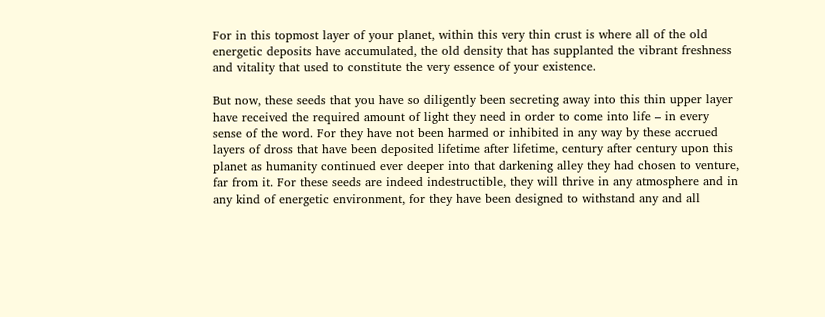For in this topmost layer of your planet, within this very thin crust is where all of the old energetic deposits have accumulated, the old density that has supplanted the vibrant freshness and vitality that used to constitute the very essence of your existence.

But now, these seeds that you have so diligently been secreting away into this thin upper layer have received the required amount of light they need in order to come into life – in every sense of the word. For they have not been harmed or inhibited in any way by these accrued layers of dross that have been deposited lifetime after lifetime, century after century upon this planet as humanity continued ever deeper into that darkening alley they had chosen to venture, far from it. For these seeds are indeed indestructible, they will thrive in any atmosphere and in any kind of energetic environment, for they have been designed to withstand any and all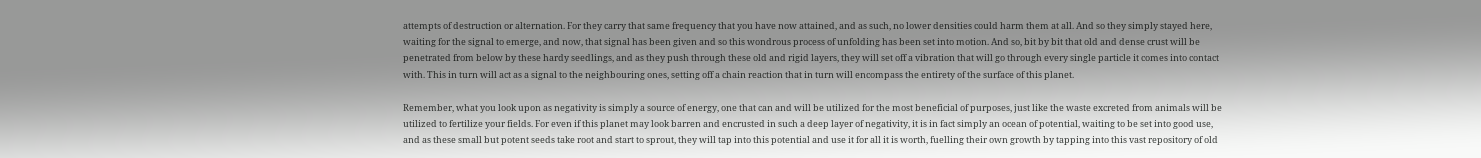attempts of destruction or alternation. For they carry that same frequency that you have now attained, and as such, no lower densities could harm them at all. And so they simply stayed here, waiting for the signal to emerge, and now, that signal has been given and so this wondrous process of unfolding has been set into motion. And so, bit by bit that old and dense crust will be penetrated from below by these hardy seedlings, and as they push through these old and rigid layers, they will set off a vibration that will go through every single particle it comes into contact with. This in turn will act as a signal to the neighbouring ones, setting off a chain reaction that in turn will encompass the entirety of the surface of this planet.

Remember, what you look upon as negativity is simply a source of energy, one that can and will be utilized for the most beneficial of purposes, just like the waste excreted from animals will be utilized to fertilize your fields. For even if this planet may look barren and encrusted in such a deep layer of negativity, it is in fact simply an ocean of potential, waiting to be set into good use, and as these small but potent seeds take root and start to sprout, they will tap into this potential and use it for all it is worth, fuelling their own growth by tapping into this vast repository of old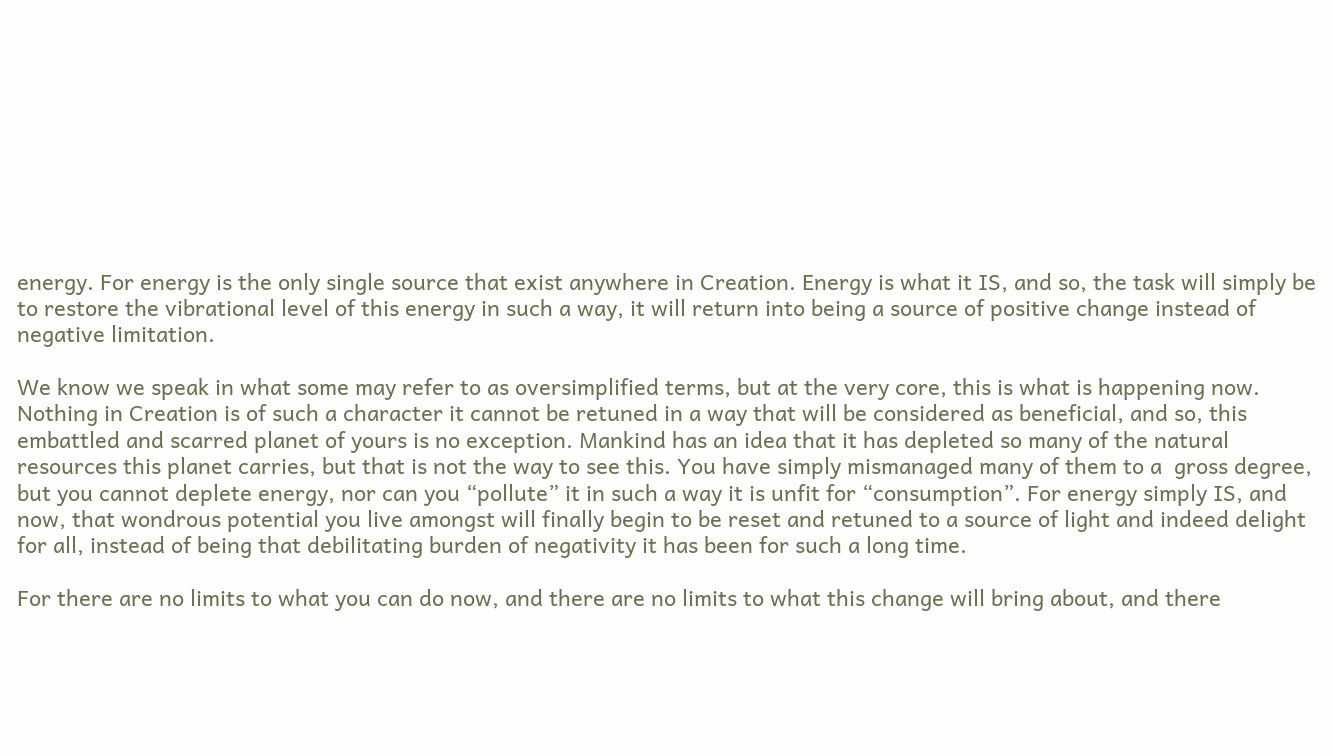energy. For energy is the only single source that exist anywhere in Creation. Energy is what it IS, and so, the task will simply be to restore the vibrational level of this energy in such a way, it will return into being a source of positive change instead of negative limitation.

We know we speak in what some may refer to as oversimplified terms, but at the very core, this is what is happening now. Nothing in Creation is of such a character it cannot be retuned in a way that will be considered as beneficial, and so, this embattled and scarred planet of yours is no exception. Mankind has an idea that it has depleted so many of the natural resources this planet carries, but that is not the way to see this. You have simply mismanaged many of them to a  gross degree, but you cannot deplete energy, nor can you “pollute” it in such a way it is unfit for “consumption”. For energy simply IS, and now, that wondrous potential you live amongst will finally begin to be reset and retuned to a source of light and indeed delight for all, instead of being that debilitating burden of negativity it has been for such a long time.

For there are no limits to what you can do now, and there are no limits to what this change will bring about, and there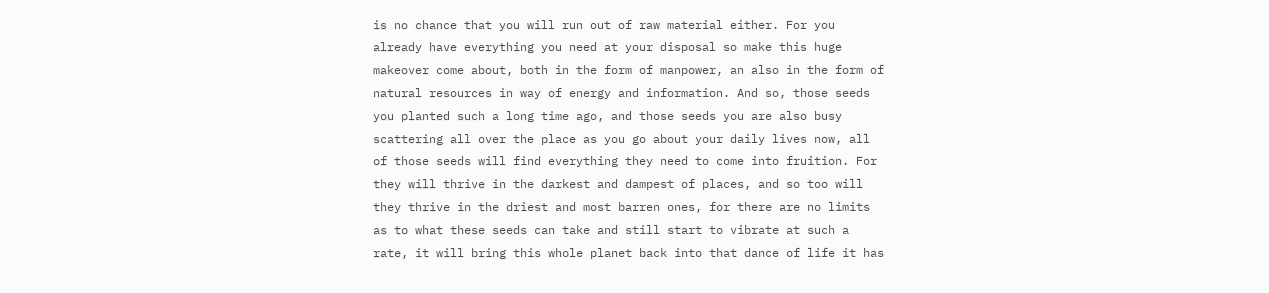is no chance that you will run out of raw material either. For you already have everything you need at your disposal so make this huge makeover come about, both in the form of manpower, an also in the form of natural resources in way of energy and information. And so, those seeds you planted such a long time ago, and those seeds you are also busy scattering all over the place as you go about your daily lives now, all of those seeds will find everything they need to come into fruition. For they will thrive in the darkest and dampest of places, and so too will they thrive in the driest and most barren ones, for there are no limits as to what these seeds can take and still start to vibrate at such a rate, it will bring this whole planet back into that dance of life it has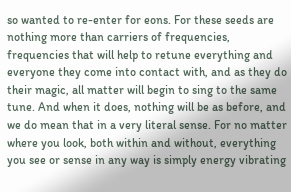so wanted to re-enter for eons. For these seeds are nothing more than carriers of frequencies, frequencies that will help to retune everything and everyone they come into contact with, and as they do their magic, all matter will begin to sing to the same tune. And when it does, nothing will be as before, and we do mean that in a very literal sense. For no matter where you look, both within and without, everything you see or sense in any way is simply energy vibrating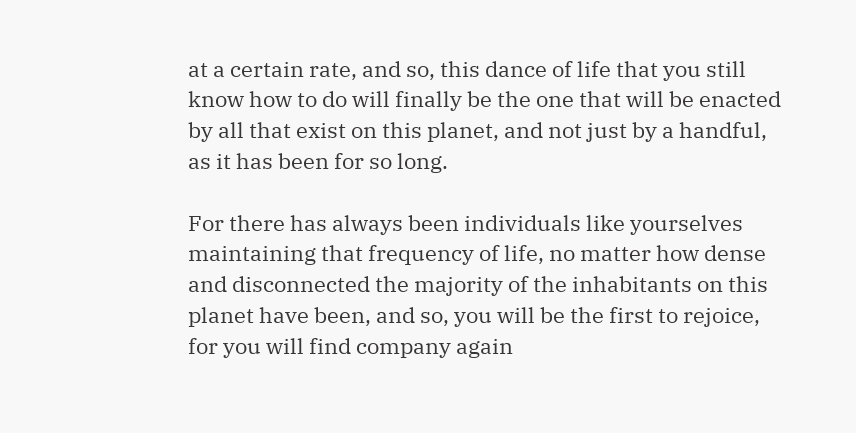at a certain rate, and so, this dance of life that you still know how to do will finally be the one that will be enacted by all that exist on this planet, and not just by a handful, as it has been for so long.

For there has always been individuals like yourselves maintaining that frequency of life, no matter how dense and disconnected the majority of the inhabitants on this planet have been, and so, you will be the first to rejoice, for you will find company again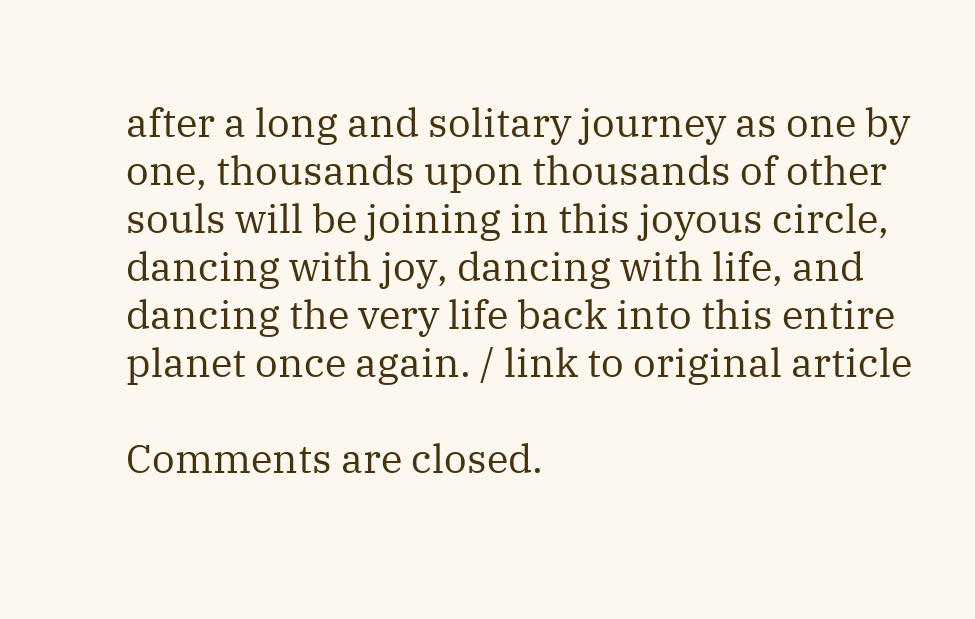after a long and solitary journey as one by one, thousands upon thousands of other souls will be joining in this joyous circle, dancing with joy, dancing with life, and dancing the very life back into this entire planet once again. / link to original article

Comments are closed.